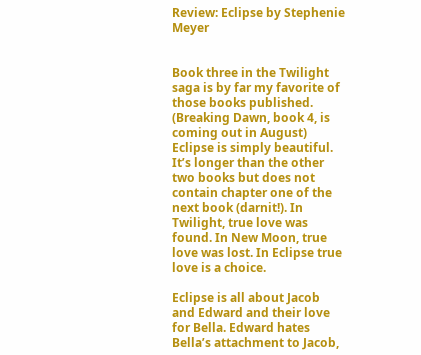Review: Eclipse by Stephenie Meyer


Book three in the Twilight saga is by far my favorite of those books published. (Breaking Dawn, book 4, is coming out in August) Eclipse is simply beautiful. It’s longer than the other two books but does not contain chapter one of the next book (darnit!). In Twilight, true love was found. In New Moon, true love was lost. In Eclipse true love is a choice.

Eclipse is all about Jacob and Edward and their love for Bella. Edward hates Bella’s attachment to Jacob,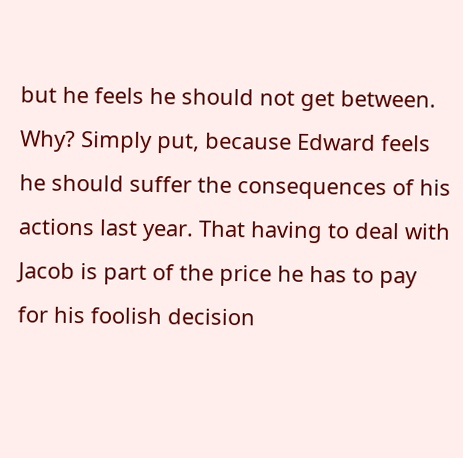but he feels he should not get between. Why? Simply put, because Edward feels he should suffer the consequences of his actions last year. That having to deal with Jacob is part of the price he has to pay for his foolish decision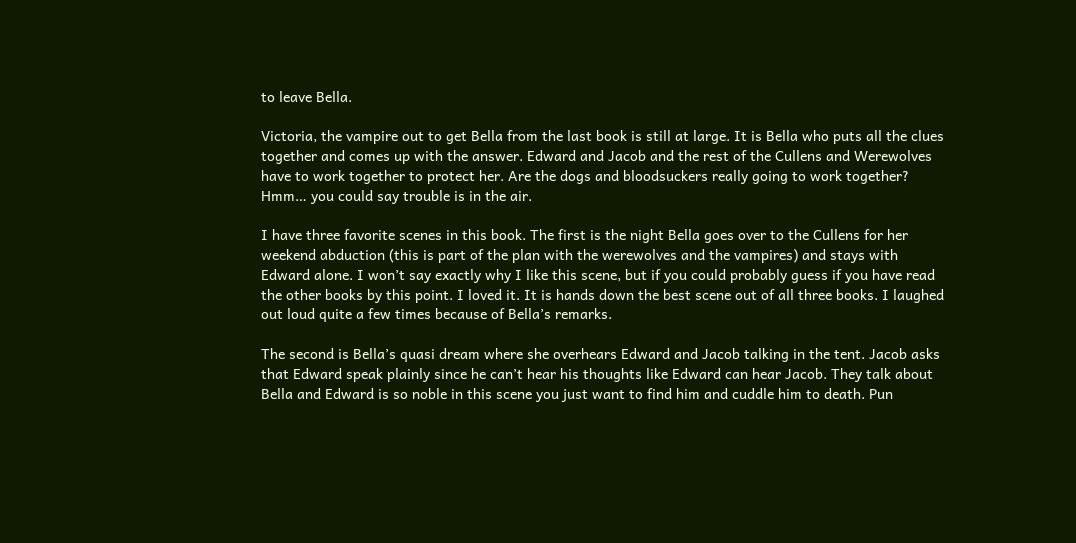to leave Bella.

Victoria, the vampire out to get Bella from the last book is still at large. It is Bella who puts all the clues together and comes up with the answer. Edward and Jacob and the rest of the Cullens and Werewolves have to work together to protect her. Are the dogs and bloodsuckers really going to work together? Hmm… you could say trouble is in the air.

I have three favorite scenes in this book. The first is the night Bella goes over to the Cullens for her weekend abduction (this is part of the plan with the werewolves and the vampires) and stays with Edward alone. I won’t say exactly why I like this scene, but if you could probably guess if you have read the other books by this point. I loved it. It is hands down the best scene out of all three books. I laughed out loud quite a few times because of Bella’s remarks.

The second is Bella’s quasi dream where she overhears Edward and Jacob talking in the tent. Jacob asks that Edward speak plainly since he can’t hear his thoughts like Edward can hear Jacob. They talk about Bella and Edward is so noble in this scene you just want to find him and cuddle him to death. Pun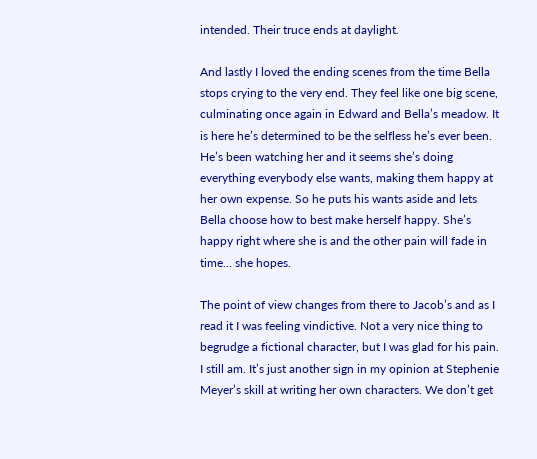intended. Their truce ends at daylight.

And lastly I loved the ending scenes from the time Bella stops crying to the very end. They feel like one big scene, culminating once again in Edward and Bella’s meadow. It is here he’s determined to be the selfless he’s ever been. He’s been watching her and it seems she’s doing everything everybody else wants, making them happy at her own expense. So he puts his wants aside and lets Bella choose how to best make herself happy. She’s happy right where she is and the other pain will fade in time… she hopes.

The point of view changes from there to Jacob’s and as I read it I was feeling vindictive. Not a very nice thing to begrudge a fictional character, but I was glad for his pain. I still am. It’s just another sign in my opinion at Stephenie Meyer’s skill at writing her own characters. We don’t get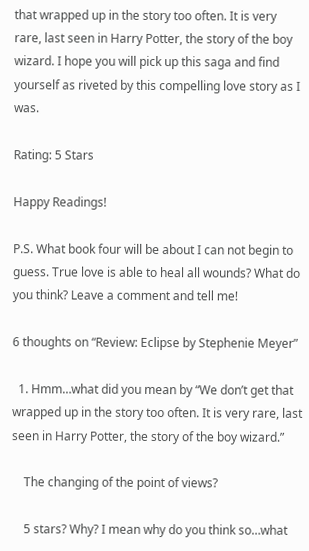that wrapped up in the story too often. It is very rare, last seen in Harry Potter, the story of the boy wizard. I hope you will pick up this saga and find yourself as riveted by this compelling love story as I was.

Rating: 5 Stars

Happy Readings!

P.S. What book four will be about I can not begin to guess. True love is able to heal all wounds? What do you think? Leave a comment and tell me!

6 thoughts on “Review: Eclipse by Stephenie Meyer”

  1. Hmm…what did you mean by “We don’t get that wrapped up in the story too often. It is very rare, last seen in Harry Potter, the story of the boy wizard.”

    The changing of the point of views?

    5 stars? Why? I mean why do you think so…what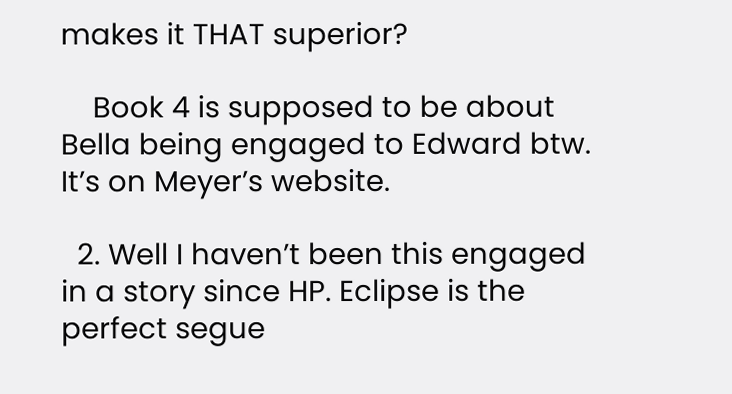makes it THAT superior?

    Book 4 is supposed to be about Bella being engaged to Edward btw. It’s on Meyer’s website.

  2. Well I haven’t been this engaged in a story since HP. Eclipse is the perfect segue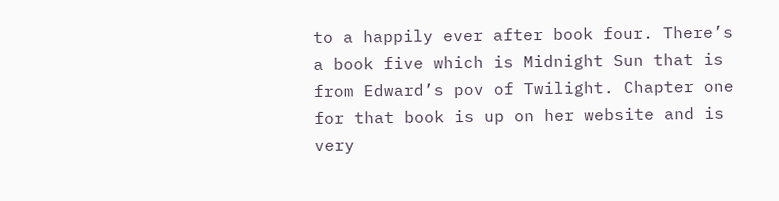to a happily ever after book four. There’s a book five which is Midnight Sun that is from Edward’s pov of Twilight. Chapter one for that book is up on her website and is very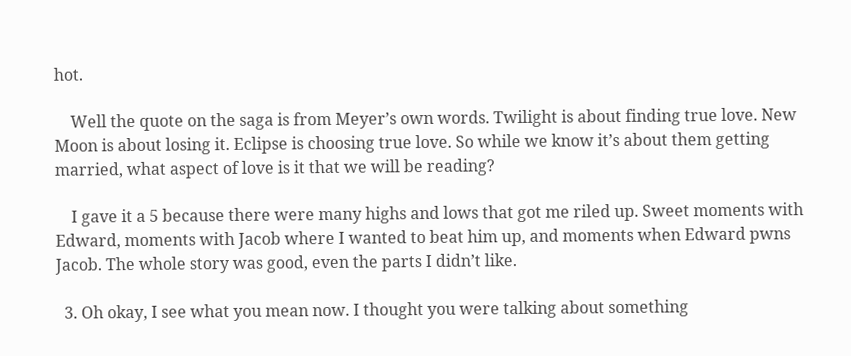hot.

    Well the quote on the saga is from Meyer’s own words. Twilight is about finding true love. New Moon is about losing it. Eclipse is choosing true love. So while we know it’s about them getting married, what aspect of love is it that we will be reading?

    I gave it a 5 because there were many highs and lows that got me riled up. Sweet moments with Edward, moments with Jacob where I wanted to beat him up, and moments when Edward pwns Jacob. The whole story was good, even the parts I didn’t like.

  3. Oh okay, I see what you mean now. I thought you were talking about something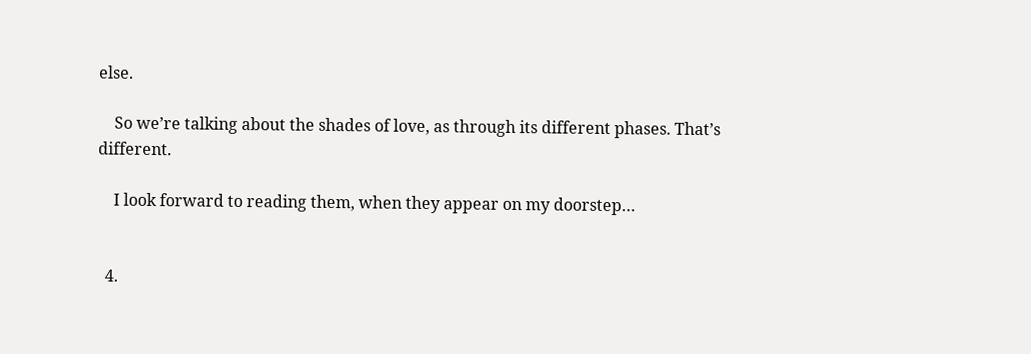else.

    So we’re talking about the shades of love, as through its different phases. That’s different.

    I look forward to reading them, when they appear on my doorstep…


  4.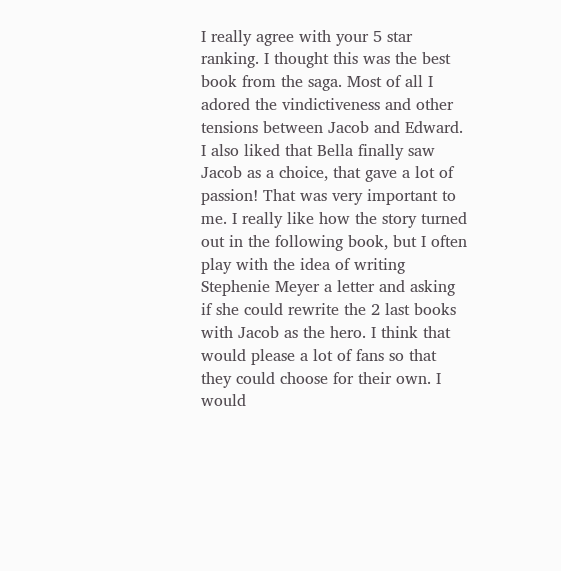I really agree with your 5 star ranking. I thought this was the best book from the saga. Most of all I adored the vindictiveness and other tensions between Jacob and Edward. I also liked that Bella finally saw Jacob as a choice, that gave a lot of passion! That was very important to me. I really like how the story turned out in the following book, but I often play with the idea of writing Stephenie Meyer a letter and asking if she could rewrite the 2 last books with Jacob as the hero. I think that would please a lot of fans so that they could choose for their own. I would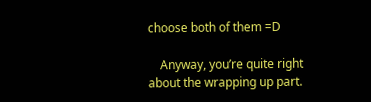choose both of them =D

    Anyway, you’re quite right about the wrapping up part.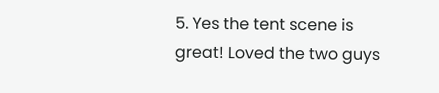5. Yes the tent scene is great! Loved the two guys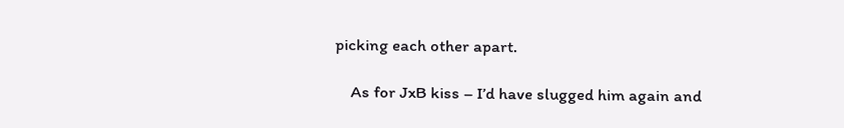picking each other apart.

    As for JxB kiss – I’d have slugged him again and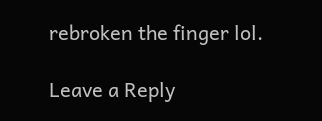rebroken the finger lol.

Leave a Reply